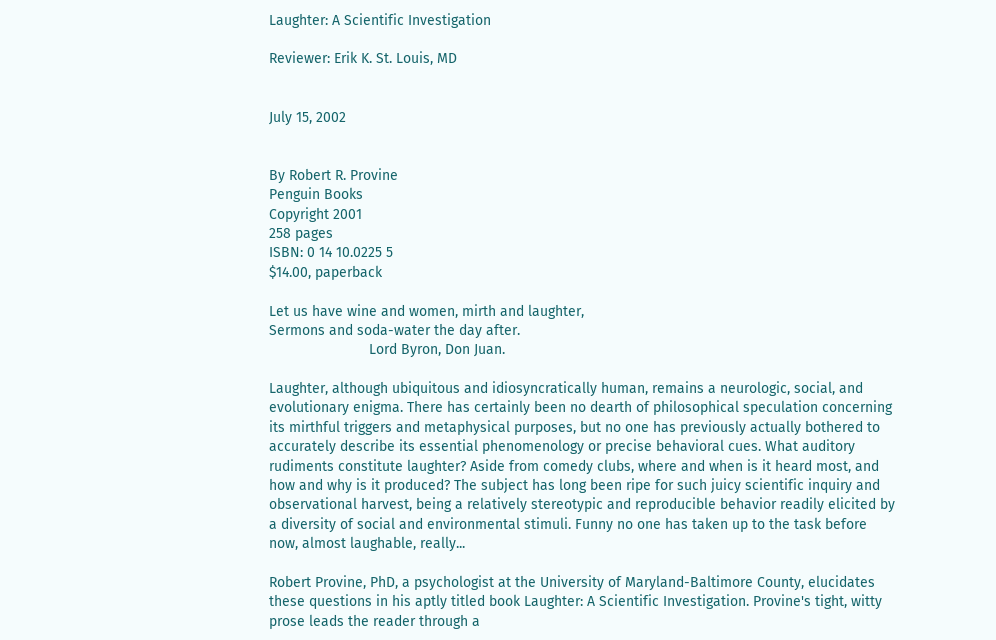Laughter: A Scientific Investigation

Reviewer: Erik K. St. Louis, MD


July 15, 2002


By Robert R. Provine
Penguin Books
Copyright 2001
258 pages
ISBN: 0 14 10.0225 5
$14.00, paperback

Let us have wine and women, mirth and laughter,
Sermons and soda-water the day after.
                         Lord Byron, Don Juan.

Laughter, although ubiquitous and idiosyncratically human, remains a neurologic, social, and evolutionary enigma. There has certainly been no dearth of philosophical speculation concerning its mirthful triggers and metaphysical purposes, but no one has previously actually bothered to accurately describe its essential phenomenology or precise behavioral cues. What auditory rudiments constitute laughter? Aside from comedy clubs, where and when is it heard most, and how and why is it produced? The subject has long been ripe for such juicy scientific inquiry and observational harvest, being a relatively stereotypic and reproducible behavior readily elicited by a diversity of social and environmental stimuli. Funny no one has taken up to the task before now, almost laughable, really...

Robert Provine, PhD, a psychologist at the University of Maryland-Baltimore County, elucidates these questions in his aptly titled book Laughter: A Scientific Investigation. Provine's tight, witty prose leads the reader through a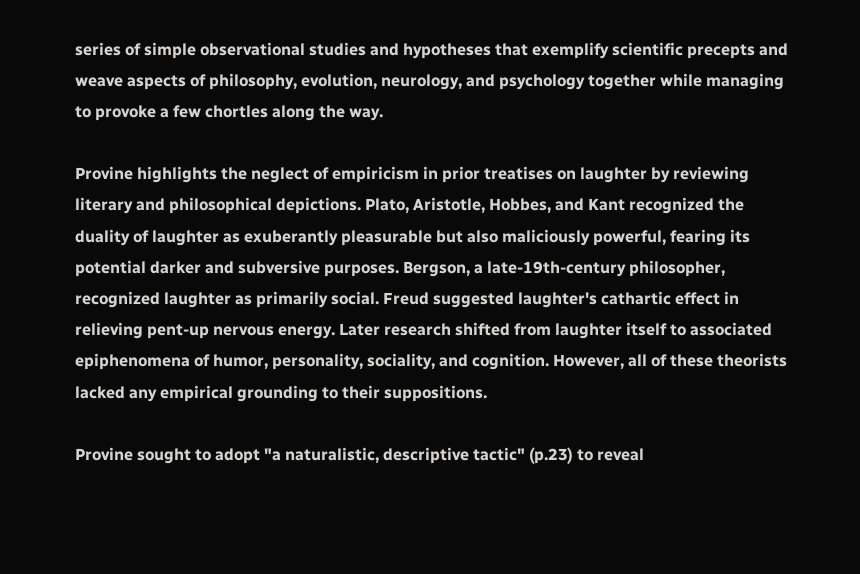series of simple observational studies and hypotheses that exemplify scientific precepts and weave aspects of philosophy, evolution, neurology, and psychology together while managing to provoke a few chortles along the way.

Provine highlights the neglect of empiricism in prior treatises on laughter by reviewing literary and philosophical depictions. Plato, Aristotle, Hobbes, and Kant recognized the duality of laughter as exuberantly pleasurable but also maliciously powerful, fearing its potential darker and subversive purposes. Bergson, a late-19th-century philosopher, recognized laughter as primarily social. Freud suggested laughter's cathartic effect in relieving pent-up nervous energy. Later research shifted from laughter itself to associated epiphenomena of humor, personality, sociality, and cognition. However, all of these theorists lacked any empirical grounding to their suppositions.

Provine sought to adopt "a naturalistic, descriptive tactic" (p.23) to reveal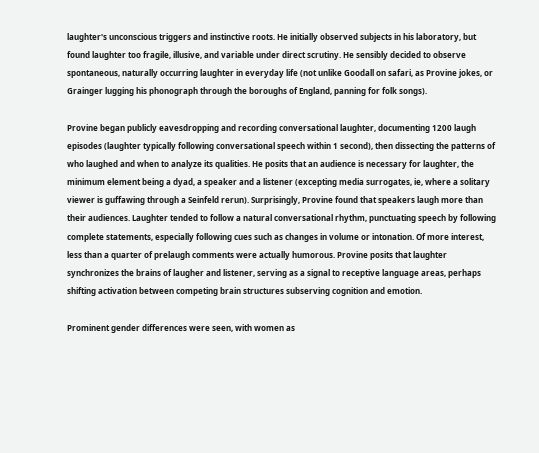laughter's unconscious triggers and instinctive roots. He initially observed subjects in his laboratory, but found laughter too fragile, illusive, and variable under direct scrutiny. He sensibly decided to observe spontaneous, naturally occurring laughter in everyday life (not unlike Goodall on safari, as Provine jokes, or Grainger lugging his phonograph through the boroughs of England, panning for folk songs).

Provine began publicly eavesdropping and recording conversational laughter, documenting 1200 laugh episodes (laughter typically following conversational speech within 1 second), then dissecting the patterns of who laughed and when to analyze its qualities. He posits that an audience is necessary for laughter, the minimum element being a dyad, a speaker and a listener (excepting media surrogates, ie, where a solitary viewer is guffawing through a Seinfeld rerun). Surprisingly, Provine found that speakers laugh more than their audiences. Laughter tended to follow a natural conversational rhythm, punctuating speech by following complete statements, especially following cues such as changes in volume or intonation. Of more interest, less than a quarter of prelaugh comments were actually humorous. Provine posits that laughter synchronizes the brains of laugher and listener, serving as a signal to receptive language areas, perhaps shifting activation between competing brain structures subserving cognition and emotion.

Prominent gender differences were seen, with women as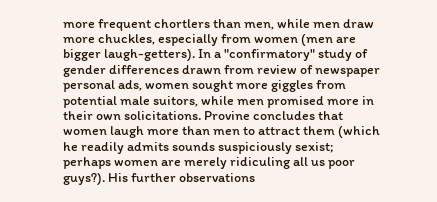more frequent chortlers than men, while men draw more chuckles, especially from women (men are bigger laugh-getters). In a "confirmatory" study of gender differences drawn from review of newspaper personal ads, women sought more giggles from potential male suitors, while men promised more in their own solicitations. Provine concludes that women laugh more than men to attract them (which he readily admits sounds suspiciously sexist; perhaps women are merely ridiculing all us poor guys?). His further observations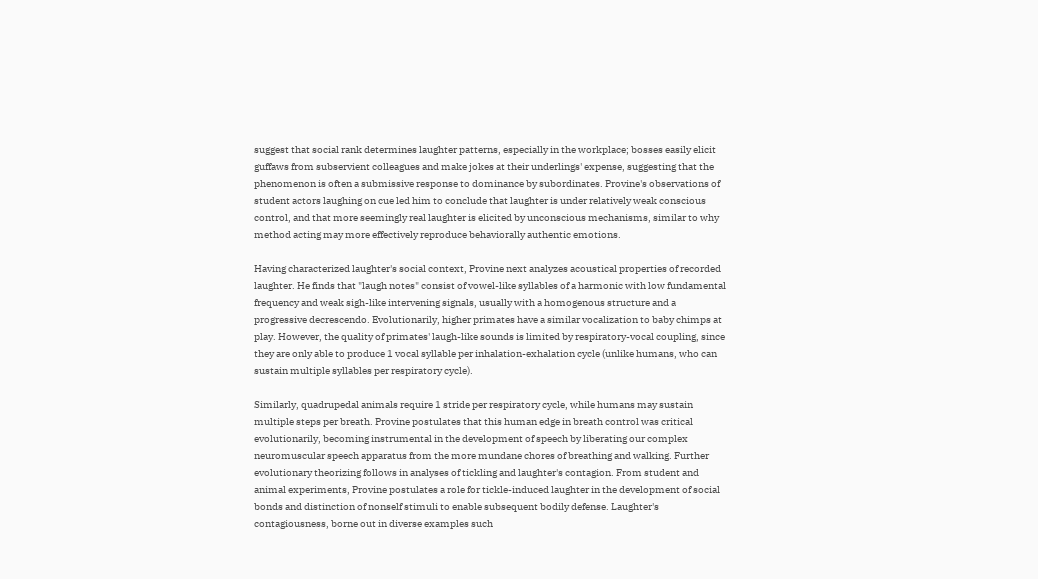suggest that social rank determines laughter patterns, especially in the workplace; bosses easily elicit guffaws from subservient colleagues and make jokes at their underlings' expense, suggesting that the phenomenon is often a submissive response to dominance by subordinates. Provine's observations of student actors laughing on cue led him to conclude that laughter is under relatively weak conscious control, and that more seemingly real laughter is elicited by unconscious mechanisms, similar to why method acting may more effectively reproduce behaviorally authentic emotions.

Having characterized laughter's social context, Provine next analyzes acoustical properties of recorded laughter. He finds that "laugh notes" consist of vowel-like syllables of a harmonic with low fundamental frequency and weak sigh-like intervening signals, usually with a homogenous structure and a progressive decrescendo. Evolutionarily, higher primates have a similar vocalization to baby chimps at play. However, the quality of primates' laugh-like sounds is limited by respiratory-vocal coupling, since they are only able to produce 1 vocal syllable per inhalation-exhalation cycle (unlike humans, who can sustain multiple syllables per respiratory cycle).

Similarly, quadrupedal animals require 1 stride per respiratory cycle, while humans may sustain multiple steps per breath. Provine postulates that this human edge in breath control was critical evolutionarily, becoming instrumental in the development of speech by liberating our complex neuromuscular speech apparatus from the more mundane chores of breathing and walking. Further evolutionary theorizing follows in analyses of tickling and laughter's contagion. From student and animal experiments, Provine postulates a role for tickle-induced laughter in the development of social bonds and distinction of nonself stimuli to enable subsequent bodily defense. Laughter's contagiousness, borne out in diverse examples such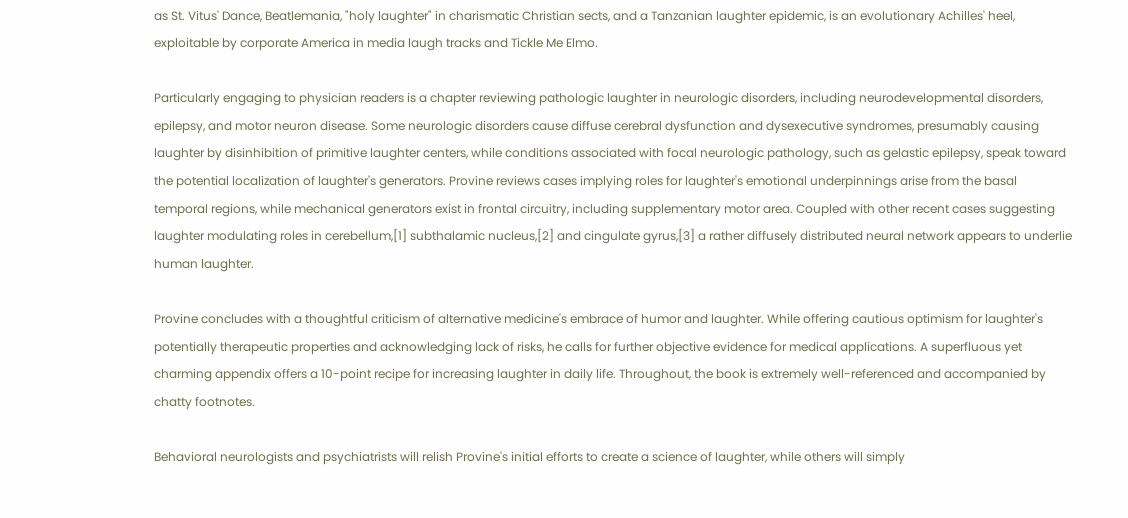as St. Vitus' Dance, Beatlemania, "holy laughter" in charismatic Christian sects, and a Tanzanian laughter epidemic, is an evolutionary Achilles' heel, exploitable by corporate America in media laugh tracks and Tickle Me Elmo.

Particularly engaging to physician readers is a chapter reviewing pathologic laughter in neurologic disorders, including neurodevelopmental disorders, epilepsy, and motor neuron disease. Some neurologic disorders cause diffuse cerebral dysfunction and dysexecutive syndromes, presumably causing laughter by disinhibition of primitive laughter centers, while conditions associated with focal neurologic pathology, such as gelastic epilepsy, speak toward the potential localization of laughter's generators. Provine reviews cases implying roles for laughter's emotional underpinnings arise from the basal temporal regions, while mechanical generators exist in frontal circuitry, including supplementary motor area. Coupled with other recent cases suggesting laughter modulating roles in cerebellum,[1] subthalamic nucleus,[2] and cingulate gyrus,[3] a rather diffusely distributed neural network appears to underlie human laughter.

Provine concludes with a thoughtful criticism of alternative medicine's embrace of humor and laughter. While offering cautious optimism for laughter's potentially therapeutic properties and acknowledging lack of risks, he calls for further objective evidence for medical applications. A superfluous yet charming appendix offers a 10-point recipe for increasing laughter in daily life. Throughout, the book is extremely well-referenced and accompanied by chatty footnotes.

Behavioral neurologists and psychiatrists will relish Provine's initial efforts to create a science of laughter, while others will simply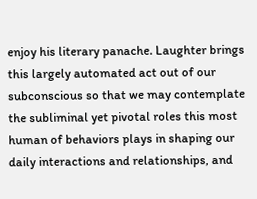enjoy his literary panache. Laughter brings this largely automated act out of our subconscious so that we may contemplate the subliminal yet pivotal roles this most human of behaviors plays in shaping our daily interactions and relationships, and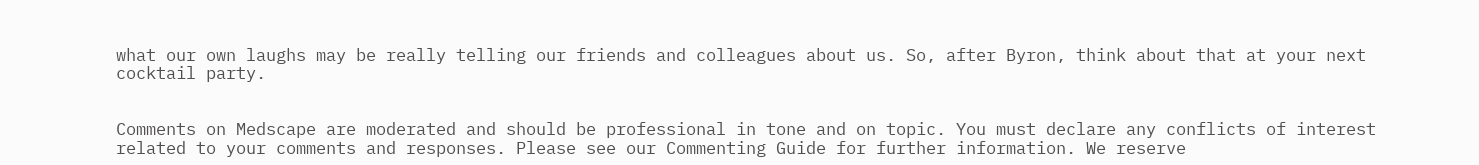what our own laughs may be really telling our friends and colleagues about us. So, after Byron, think about that at your next cocktail party.


Comments on Medscape are moderated and should be professional in tone and on topic. You must declare any conflicts of interest related to your comments and responses. Please see our Commenting Guide for further information. We reserve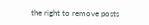the right to remove posts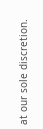at our sole discretion.